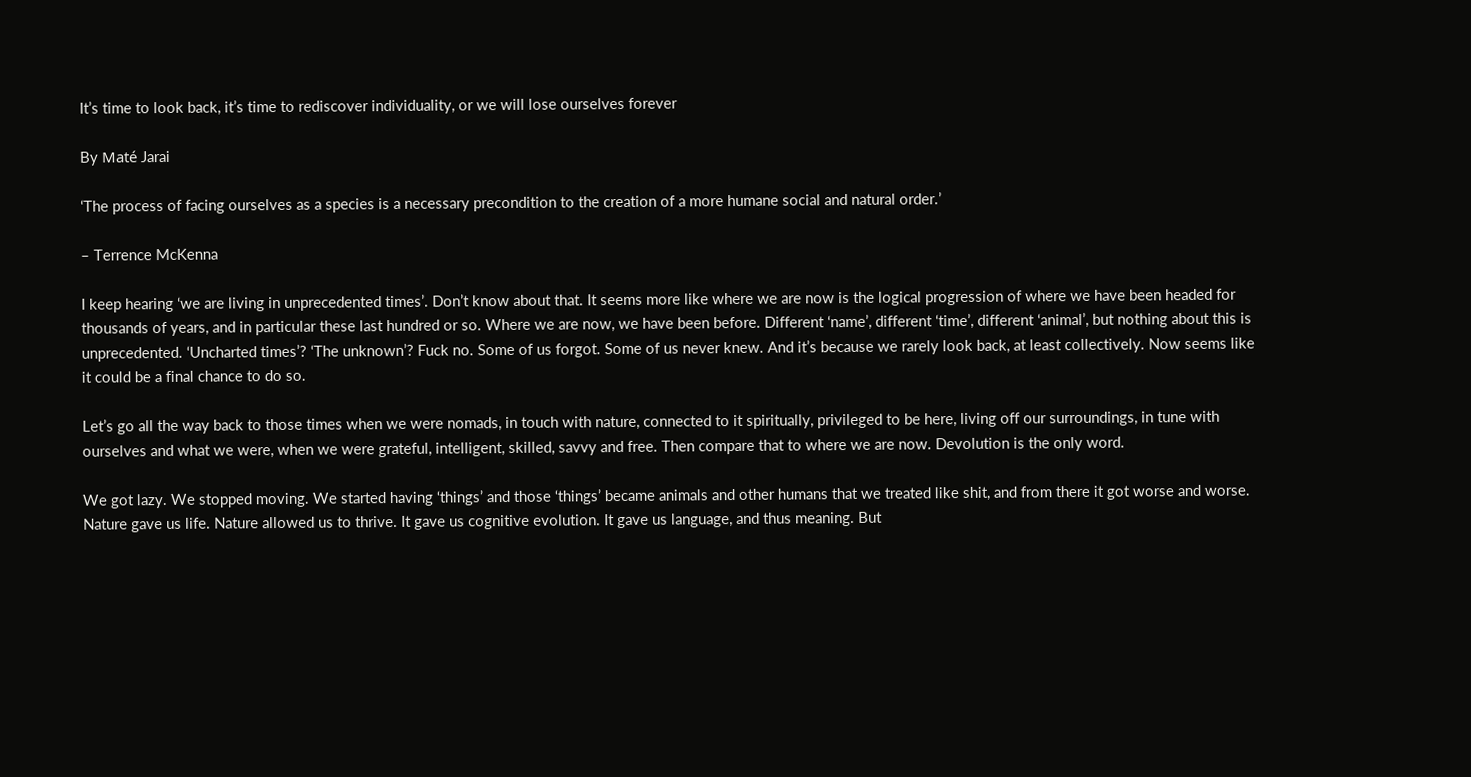It’s time to look back, it’s time to rediscover individuality, or we will lose ourselves forever

By Maté Jarai

‘The process of facing ourselves as a species is a necessary precondition to the creation of a more humane social and natural order.’

– Terrence McKenna

I keep hearing ‘we are living in unprecedented times’. Don’t know about that. It seems more like where we are now is the logical progression of where we have been headed for thousands of years, and in particular these last hundred or so. Where we are now, we have been before. Different ‘name’, different ‘time’, different ‘animal’, but nothing about this is unprecedented. ‘Uncharted times’? ‘The unknown’? Fuck no. Some of us forgot. Some of us never knew. And it’s because we rarely look back, at least collectively. Now seems like it could be a final chance to do so.

Let’s go all the way back to those times when we were nomads, in touch with nature, connected to it spiritually, privileged to be here, living off our surroundings, in tune with ourselves and what we were, when we were grateful, intelligent, skilled, savvy and free. Then compare that to where we are now. Devolution is the only word.

We got lazy. We stopped moving. We started having ‘things’ and those ‘things’ became animals and other humans that we treated like shit, and from there it got worse and worse. Nature gave us life. Nature allowed us to thrive. It gave us cognitive evolution. It gave us language, and thus meaning. But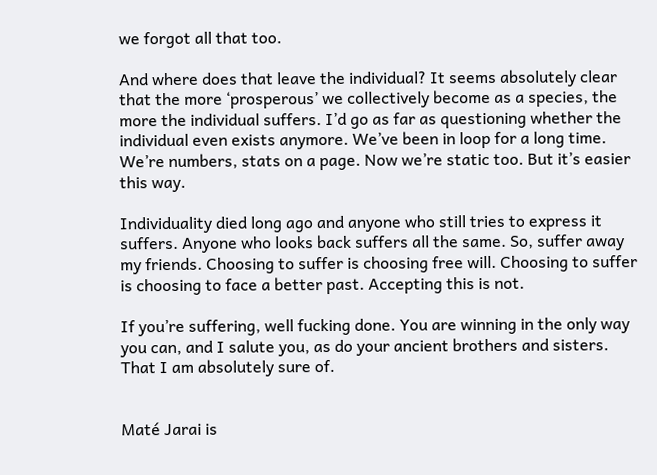we forgot all that too.

And where does that leave the individual? It seems absolutely clear that the more ‘prosperous’ we collectively become as a species, the more the individual suffers. I’d go as far as questioning whether the individual even exists anymore. We’ve been in loop for a long time. We’re numbers, stats on a page. Now we’re static too. But it’s easier this way.

Individuality died long ago and anyone who still tries to express it suffers. Anyone who looks back suffers all the same. So, suffer away my friends. Choosing to suffer is choosing free will. Choosing to suffer is choosing to face a better past. Accepting this is not.

If you’re suffering, well fucking done. You are winning in the only way you can, and I salute you, as do your ancient brothers and sisters. That I am absolutely sure of.


Maté Jarai is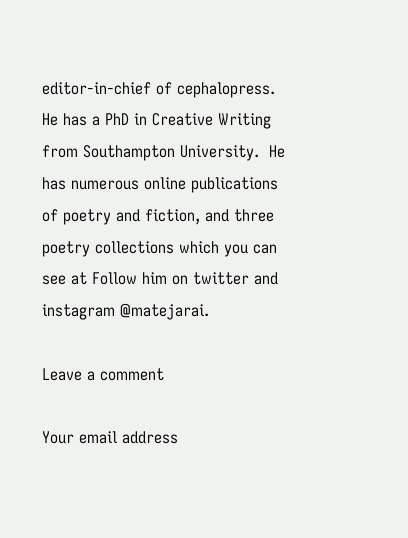editor-in-chief of cephalopress. He has a PhD in Creative Writing from Southampton University.  He has numerous online publications of poetry and fiction, and three poetry collections which you can see at Follow him on twitter and instagram @matejarai.

Leave a comment

Your email address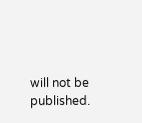will not be published.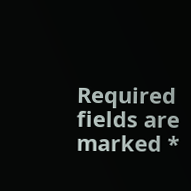Required fields are marked *